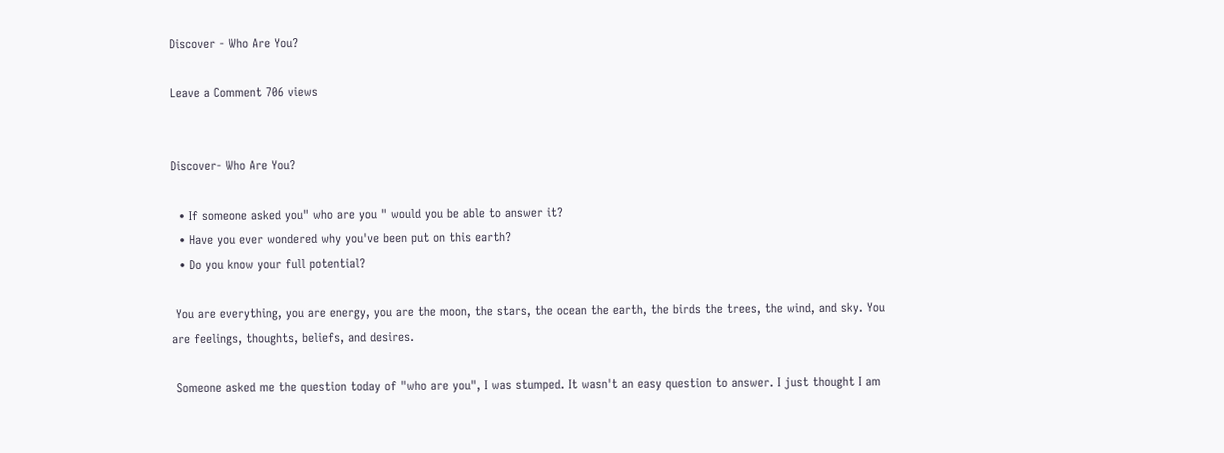Discover - Who Are You?

Leave a Comment 706 views


Discover- Who Are You?

  • If someone asked you" who are you " would you be able to answer it?
  • Have you ever wondered why you've been put on this earth?
  • Do you know your full potential?

 You are everything, you are energy, you are the moon, the stars, the ocean the earth, the birds the trees, the wind, and sky. You are feelings, thoughts, beliefs, and desires.

 Someone asked me the question today of "who are you", I was stumped. It wasn't an easy question to answer. I just thought I am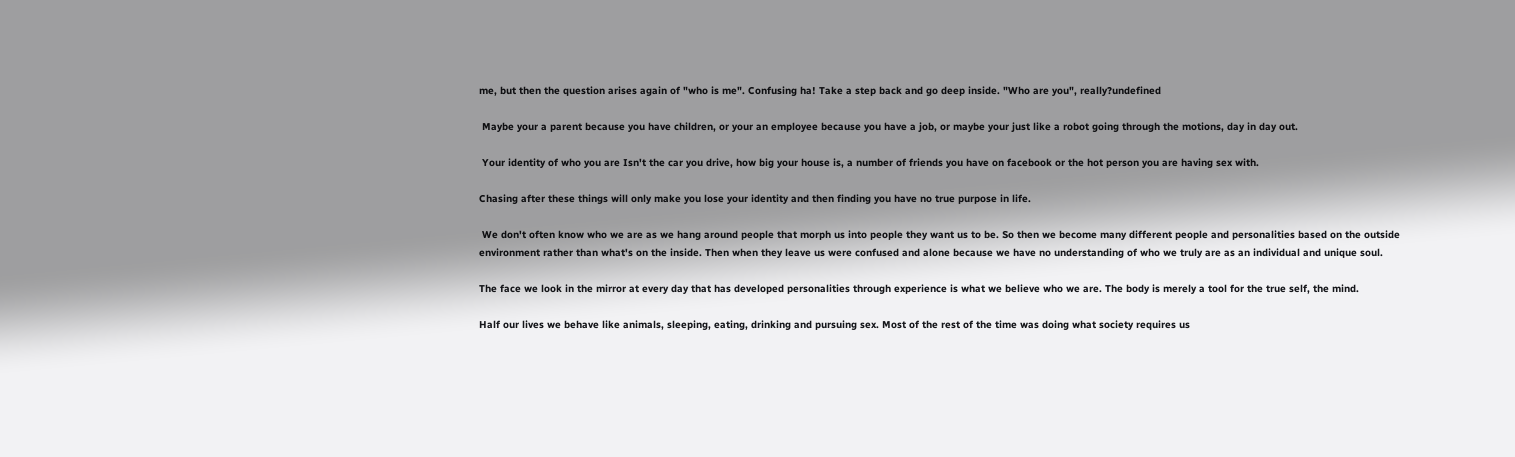me, but then the question arises again of "who is me". Confusing ha! Take a step back and go deep inside. "Who are you", really?undefined

 Maybe your a parent because you have children, or your an employee because you have a job, or maybe your just like a robot going through the motions, day in day out.

 Your identity of who you are Isn't the car you drive, how big your house is, a number of friends you have on facebook or the hot person you are having sex with.

Chasing after these things will only make you lose your identity and then finding you have no true purpose in life.

 We don't often know who we are as we hang around people that morph us into people they want us to be. So then we become many different people and personalities based on the outside environment rather than what's on the inside. Then when they leave us were confused and alone because we have no understanding of who we truly are as an individual and unique soul.

The face we look in the mirror at every day that has developed personalities through experience is what we believe who we are. The body is merely a tool for the true self, the mind.

Half our lives we behave like animals, sleeping, eating, drinking and pursuing sex. Most of the rest of the time was doing what society requires us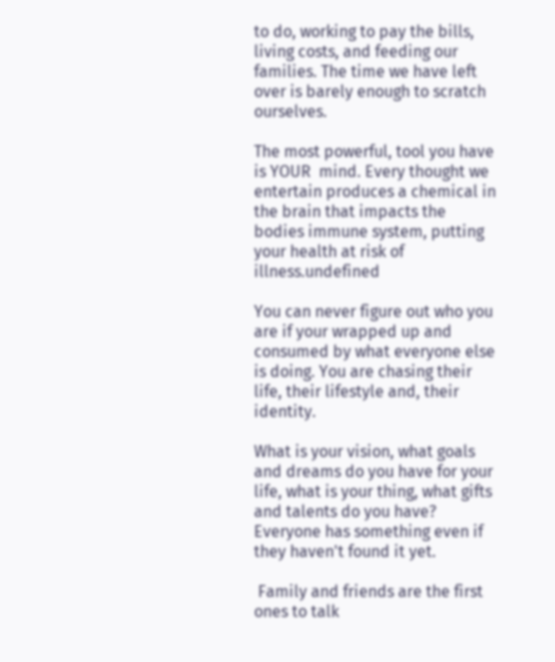to do, working to pay the bills, living costs, and feeding our families. The time we have left over is barely enough to scratch ourselves.

The most powerful, tool you have is YOUR  mind. Every thought we entertain produces a chemical in the brain that impacts the bodies immune system, putting your health at risk of illness.undefined

You can never figure out who you are if your wrapped up and consumed by what everyone else is doing. You are chasing their life, their lifestyle and, their identity.

What is your vision, what goals and dreams do you have for your life, what is your thing, what gifts and talents do you have? Everyone has something even if they haven't found it yet.

 Family and friends are the first ones to talk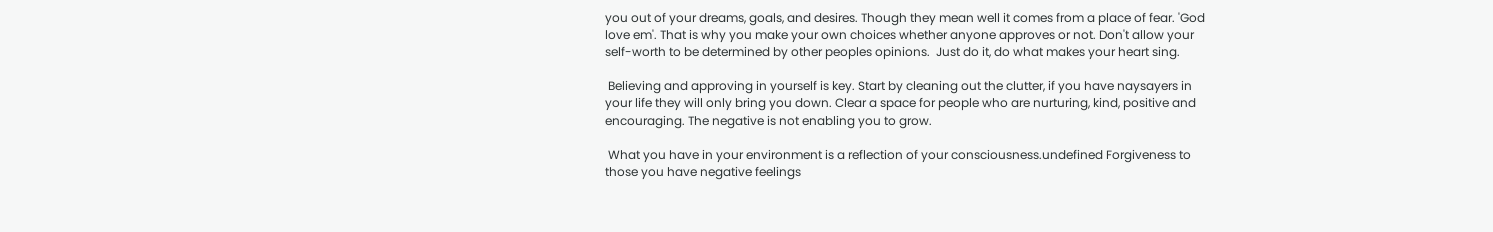you out of your dreams, goals, and desires. Though they mean well it comes from a place of fear. 'God love em'. That is why you make your own choices whether anyone approves or not. Don't allow your self-worth to be determined by other peoples opinions.  Just do it, do what makes your heart sing.

 Believing and approving in yourself is key. Start by cleaning out the clutter, if you have naysayers in your life they will only bring you down. Clear a space for people who are nurturing, kind, positive and encouraging. The negative is not enabling you to grow.

 What you have in your environment is a reflection of your consciousness.undefined Forgiveness to those you have negative feelings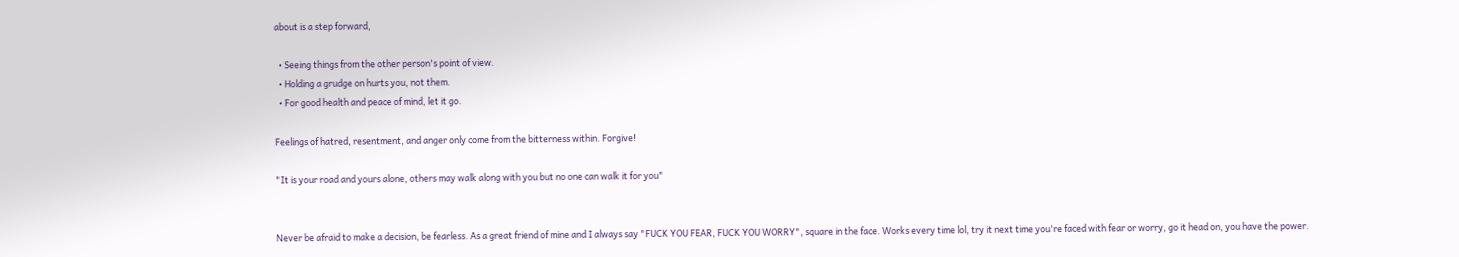about is a step forward,

  • Seeing things from the other person's point of view.
  • Holding a grudge on hurts you, not them.
  • For good health and peace of mind, let it go.

Feelings of hatred, resentment, and anger only come from the bitterness within. Forgive!

"It is your road and yours alone, others may walk along with you but no one can walk it for you"


Never be afraid to make a decision, be fearless. As a great friend of mine and I always say "FUCK YOU FEAR, FUCK YOU WORRY", square in the face. Works every time lol, try it next time you're faced with fear or worry, go it head on, you have the power.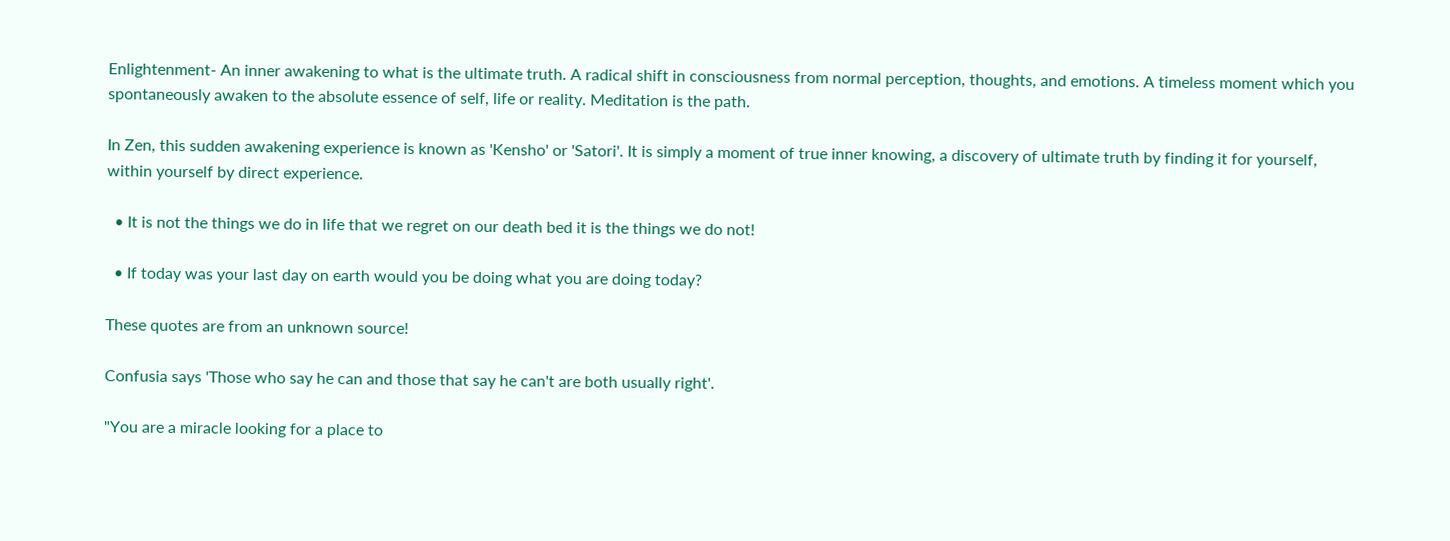Enlightenment- An inner awakening to what is the ultimate truth. A radical shift in consciousness from normal perception, thoughts, and emotions. A timeless moment which you spontaneously awaken to the absolute essence of self, life or reality. Meditation is the path.

In Zen, this sudden awakening experience is known as 'Kensho' or 'Satori'. It is simply a moment of true inner knowing, a discovery of ultimate truth by finding it for yourself, within yourself by direct experience.

  • It is not the things we do in life that we regret on our death bed it is the things we do not!

  • If today was your last day on earth would you be doing what you are doing today?

These quotes are from an unknown source!

Confusia says 'Those who say he can and those that say he can't are both usually right'.

"You are a miracle looking for a place to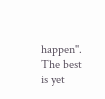happen''. The best is yet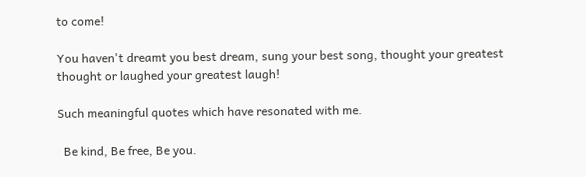to come!

You haven't dreamt you best dream, sung your best song, thought your greatest thought or laughed your greatest laugh!

Such meaningful quotes which have resonated with me.

  Be kind, Be free, Be you.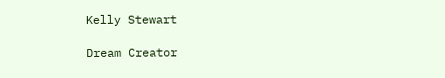Kelly Stewart

Dream Creator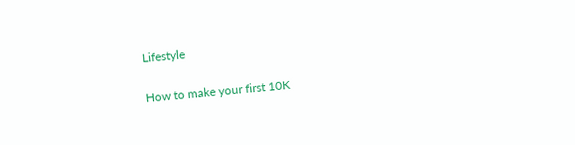Lifestyle

How to make your first 10K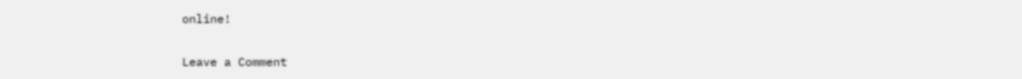online!

Leave a Comment